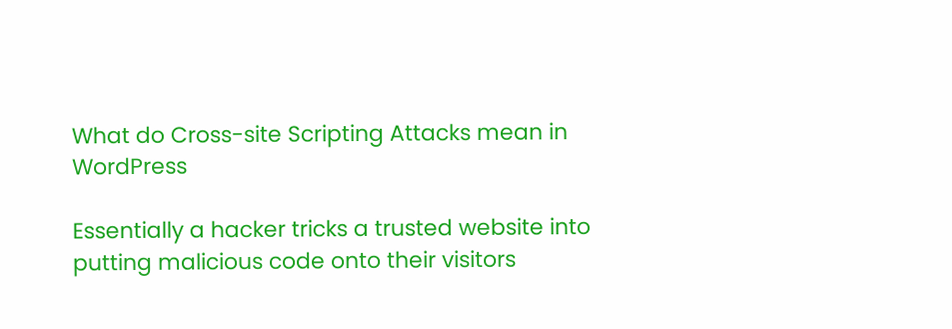What do Cross-site Scripting Attacks mean in WordPress

Essentially a hacker tricks a trusted website into putting malicious code onto their visitors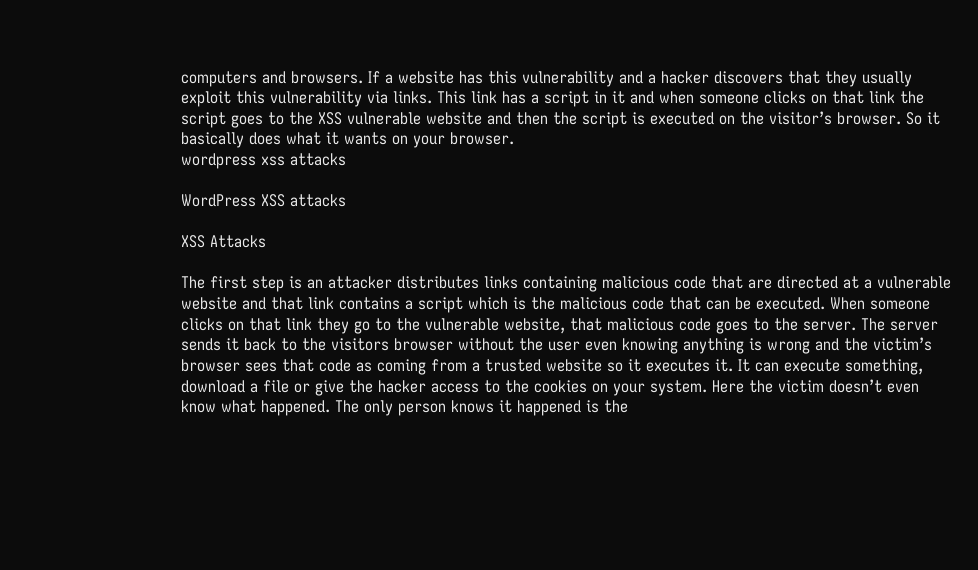computers and browsers. If a website has this vulnerability and a hacker discovers that they usually exploit this vulnerability via links. This link has a script in it and when someone clicks on that link the script goes to the XSS vulnerable website and then the script is executed on the visitor’s browser. So it basically does what it wants on your browser.
wordpress xss attacks

WordPress XSS attacks

XSS Attacks

The first step is an attacker distributes links containing malicious code that are directed at a vulnerable website and that link contains a script which is the malicious code that can be executed. When someone clicks on that link they go to the vulnerable website, that malicious code goes to the server. The server sends it back to the visitors browser without the user even knowing anything is wrong and the victim’s browser sees that code as coming from a trusted website so it executes it. It can execute something, download a file or give the hacker access to the cookies on your system. Here the victim doesn’t even know what happened. The only person knows it happened is the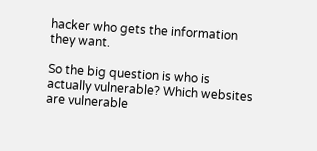hacker who gets the information they want.

So the big question is who is actually vulnerable? Which websites are vulnerable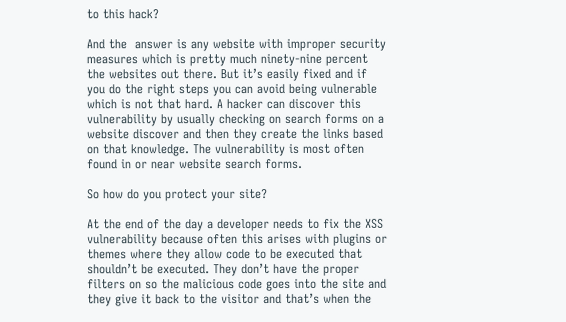to this hack?

And the  answer is any website with improper security measures which is pretty much ninety-nine percent the websites out there. But it’s easily fixed and if you do the right steps you can avoid being vulnerable which is not that hard. A hacker can discover this vulnerability by usually checking on search forms on a website discover and then they create the links based on that knowledge. The vulnerability is most often found in or near website search forms.

So how do you protect your site?

At the end of the day a developer needs to fix the XSS vulnerability because often this arises with plugins or themes where they allow code to be executed that shouldn’t be executed. They don’t have the proper filters on so the malicious code goes into the site and they give it back to the visitor and that’s when the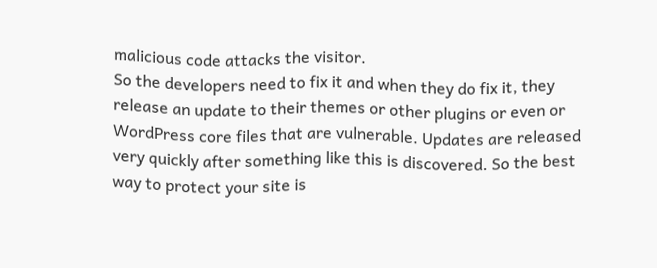malicious code attacks the visitor.
So the developers need to fix it and when they do fix it, they release an update to their themes or other plugins or even or WordPress core files that are vulnerable. Updates are released very quickly after something like this is discovered. So the best way to protect your site is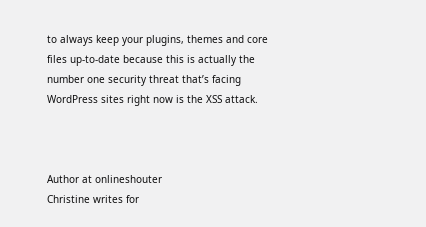to always keep your plugins, themes and core files up-to-date because this is actually the number one security threat that’s facing WordPress sites right now is the XSS attack.



Author at onlineshouter
Christine writes for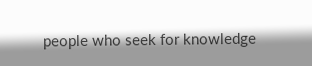people who seek for knowledge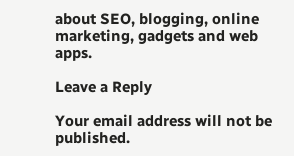about SEO, blogging, online marketing, gadgets and web apps.

Leave a Reply

Your email address will not be published.